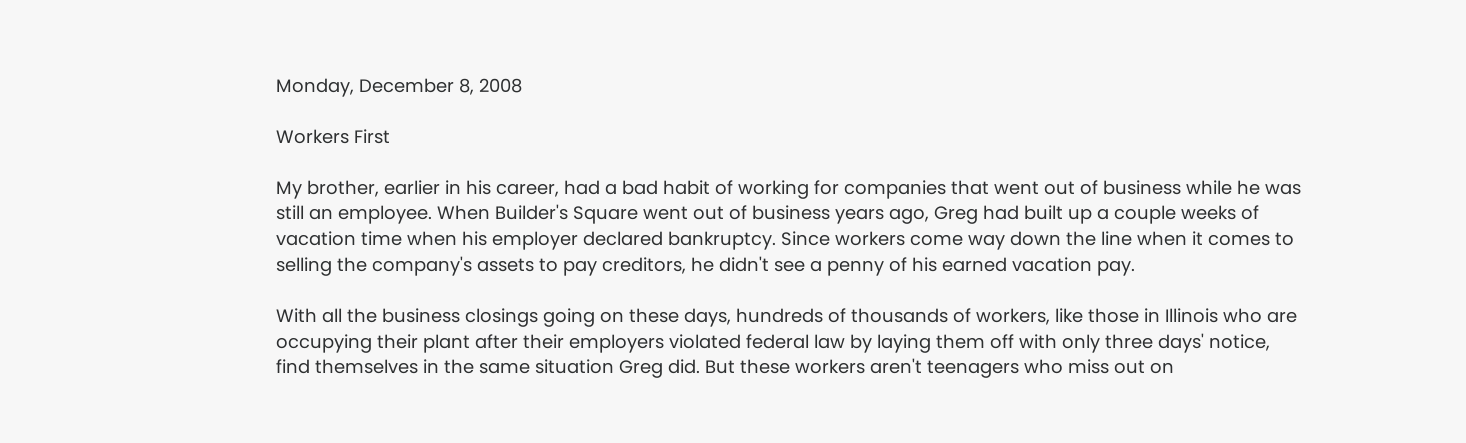Monday, December 8, 2008

Workers First

My brother, earlier in his career, had a bad habit of working for companies that went out of business while he was still an employee. When Builder's Square went out of business years ago, Greg had built up a couple weeks of vacation time when his employer declared bankruptcy. Since workers come way down the line when it comes to selling the company's assets to pay creditors, he didn't see a penny of his earned vacation pay.

With all the business closings going on these days, hundreds of thousands of workers, like those in Illinois who are occupying their plant after their employers violated federal law by laying them off with only three days' notice, find themselves in the same situation Greg did. But these workers aren't teenagers who miss out on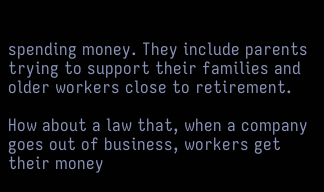spending money. They include parents trying to support their families and older workers close to retirement.

How about a law that, when a company goes out of business, workers get their money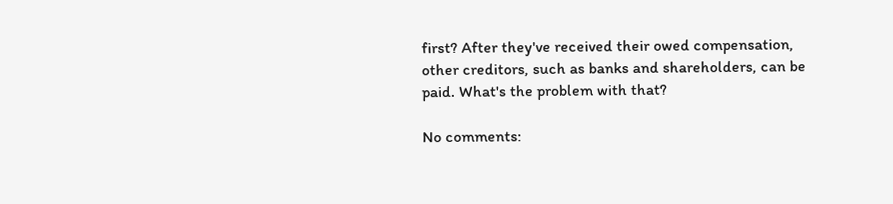first? After they've received their owed compensation, other creditors, such as banks and shareholders, can be paid. What's the problem with that?

No comments: